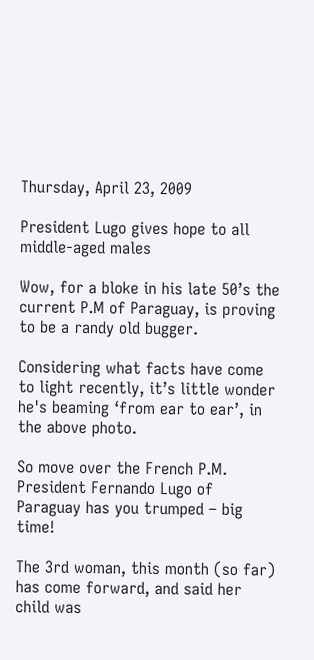Thursday, April 23, 2009

President Lugo gives hope to all middle-aged males

Wow, for a bloke in his late 50’s the current P.M of Paraguay, is proving to be a randy old bugger.

Considering what facts have come to light recently, it’s little wonder he's beaming ‘from ear to ear’, in the above photo.

So move over the French P.M.
President Fernando Lugo of Paraguay has you trumped – big time!

The 3rd woman, this month (so far) has come forward, and said her child was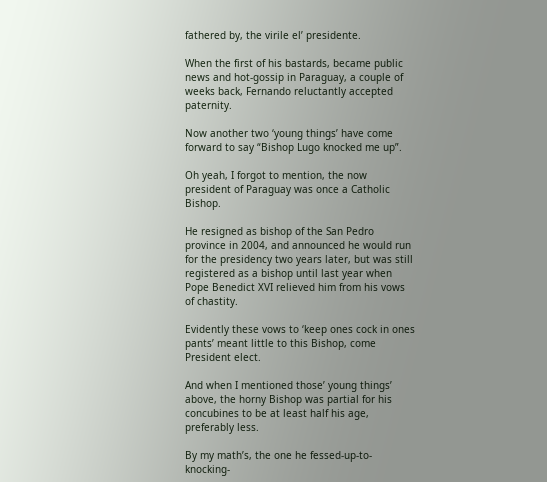fathered by, the virile el’ presidente.

When the first of his bastards, became public news and hot-gossip in Paraguay, a couple of weeks back, Fernando reluctantly accepted paternity.

Now another two ‘young things’ have come forward to say “Bishop Lugo knocked me up”.

Oh yeah, I forgot to mention, the now president of Paraguay was once a Catholic Bishop.

He resigned as bishop of the San Pedro province in 2004, and announced he would run for the presidency two years later, but was still registered as a bishop until last year when Pope Benedict XVI relieved him from his vows of chastity.

Evidently these vows to ‘keep ones cock in ones pants’ meant little to this Bishop, come President elect.

And when I mentioned those’ young things’ above, the horny Bishop was partial for his concubines to be at least half his age, preferably less.

By my math’s, the one he fessed-up-to-knocking-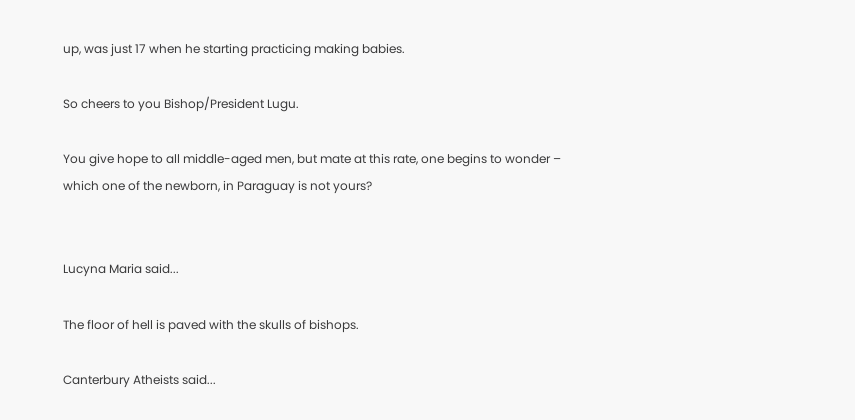up, was just 17 when he starting practicing making babies.

So cheers to you Bishop/President Lugu.

You give hope to all middle-aged men, but mate at this rate, one begins to wonder – which one of the newborn, in Paraguay is not yours?


Lucyna Maria said...

The floor of hell is paved with the skulls of bishops.

Canterbury Atheists said...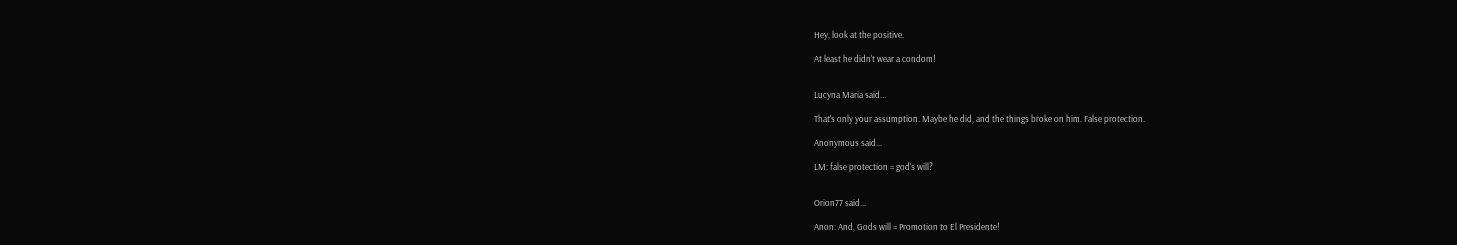Hey, look at the positive.

At least he didn't wear a condom!


Lucyna Maria said...

That's only your assumption. Maybe he did, and the things broke on him. False protection.

Anonymous said...

LM: false protection = god's will?


Orion77 said...

Anon: And, Gods will = Promotion to El Presidente!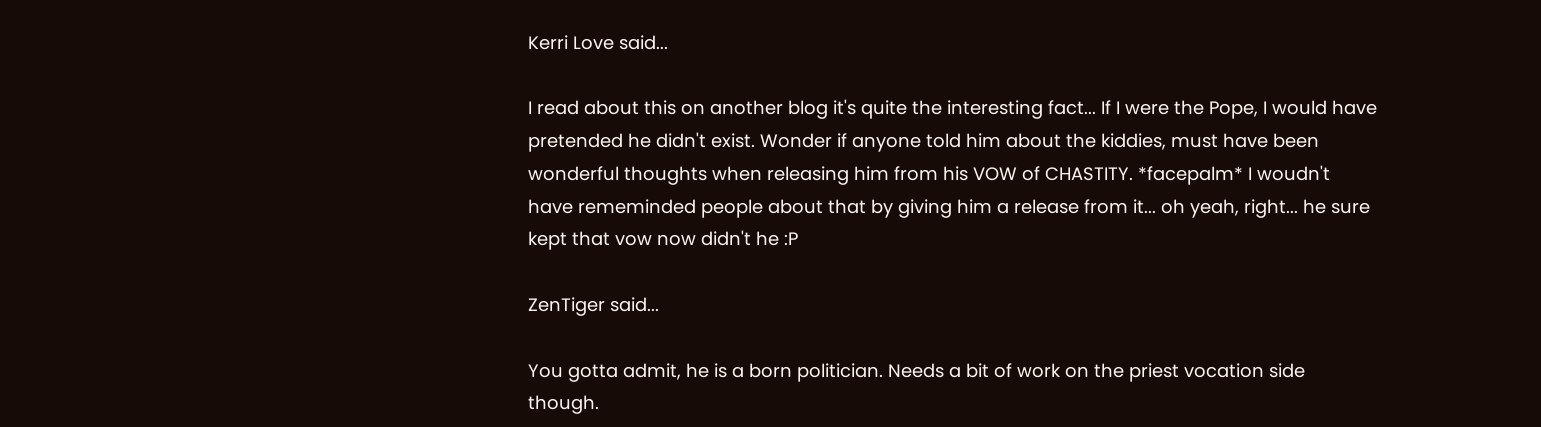Kerri Love said...

I read about this on another blog it's quite the interesting fact... If I were the Pope, I would have pretended he didn't exist. Wonder if anyone told him about the kiddies, must have been wonderful thoughts when releasing him from his VOW of CHASTITY. *facepalm* I woudn't have rememinded people about that by giving him a release from it... oh yeah, right... he sure kept that vow now didn't he :P

ZenTiger said...

You gotta admit, he is a born politician. Needs a bit of work on the priest vocation side though.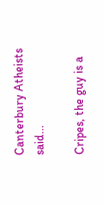Canterbury Atheists said...

Cripes, the guy is a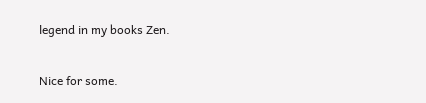legend in my books Zen.

Nice for some.